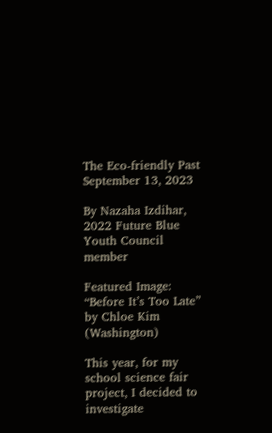The Eco-friendly Past
September 13, 2023

By Nazaha Izdihar, 2022 Future Blue Youth Council member

Featured Image: “Before It’s Too Late” by Chloe Kim (Washington)

This year, for my school science fair project, I decided to investigate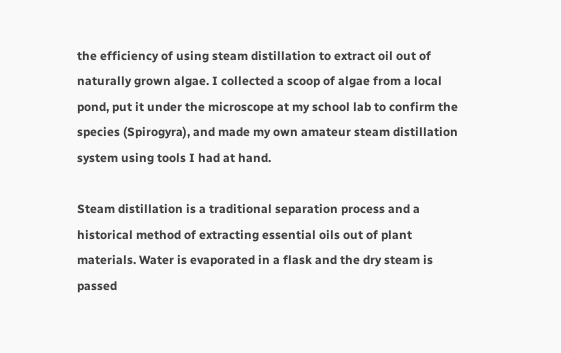the efficiency of using steam distillation to extract oil out of naturally grown algae. I collected a scoop of algae from a local pond, put it under the microscope at my school lab to confirm the species (Spirogyra), and made my own amateur steam distillation system using tools I had at hand.

Steam distillation is a traditional separation process and a historical method of extracting essential oils out of plant materials. Water is evaporated in a flask and the dry steam is passed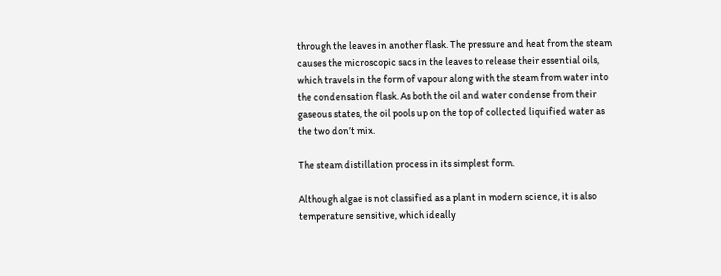through the leaves in another flask. The pressure and heat from the steam causes the microscopic sacs in the leaves to release their essential oils, which travels in the form of vapour along with the steam from water into the condensation flask. As both the oil and water condense from their gaseous states, the oil pools up on the top of collected liquified water as the two don’t mix.

The steam distillation process in its simplest form.

Although algae is not classified as a plant in modern science, it is also temperature sensitive, which ideally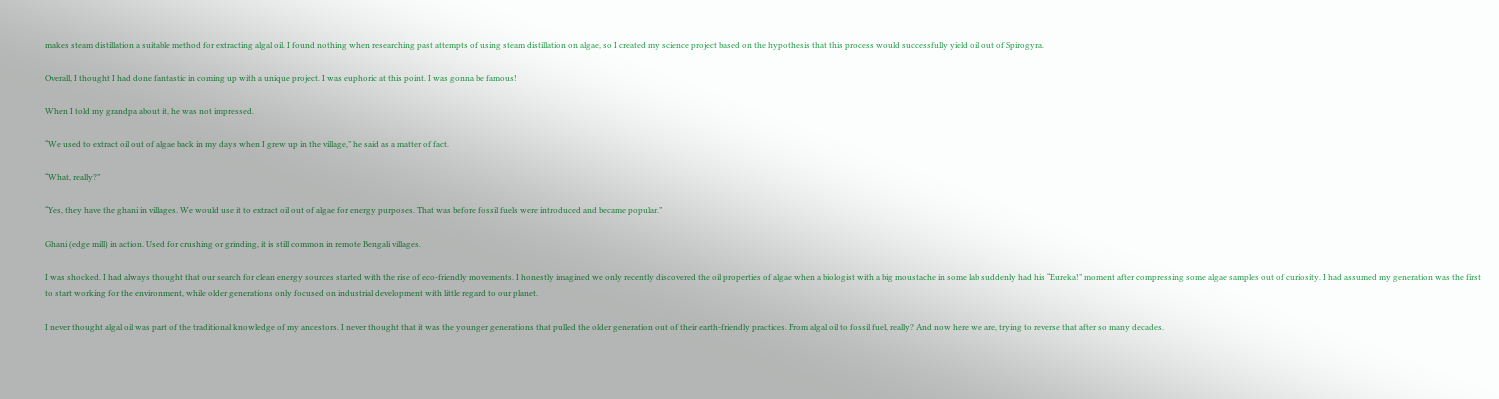makes steam distillation a suitable method for extracting algal oil. I found nothing when researching past attempts of using steam distillation on algae, so I created my science project based on the hypothesis that this process would successfully yield oil out of Spirogyra.

Overall, I thought I had done fantastic in coming up with a unique project. I was euphoric at this point. I was gonna be famous!

When I told my grandpa about it, he was not impressed.

“We used to extract oil out of algae back in my days when I grew up in the village,” he said as a matter of fact.

“What, really?”

“Yes, they have the ghani in villages. We would use it to extract oil out of algae for energy purposes. That was before fossil fuels were introduced and became popular.”

Ghani (edge mill) in action. Used for crushing or grinding, it is still common in remote Bengali villages.

I was shocked. I had always thought that our search for clean energy sources started with the rise of eco-friendly movements. I honestly imagined we only recently discovered the oil properties of algae when a biologist with a big moustache in some lab suddenly had his “Eureka!” moment after compressing some algae samples out of curiosity. I had assumed my generation was the first to start working for the environment, while older generations only focused on industrial development with little regard to our planet.

I never thought algal oil was part of the traditional knowledge of my ancestors. I never thought that it was the younger generations that pulled the older generation out of their earth-friendly practices. From algal oil to fossil fuel, really? And now here we are, trying to reverse that after so many decades.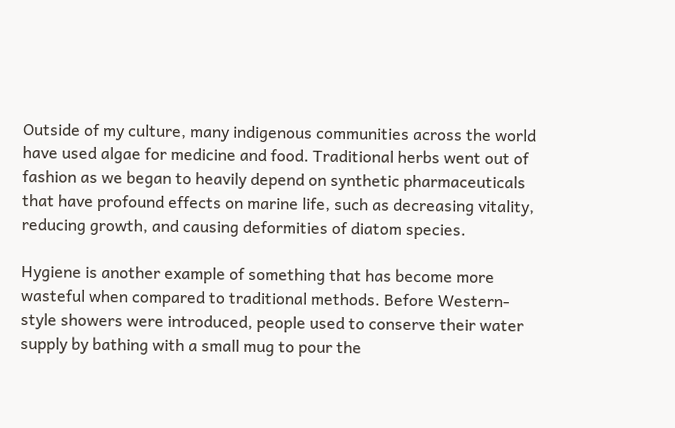Outside of my culture, many indigenous communities across the world have used algae for medicine and food. Traditional herbs went out of fashion as we began to heavily depend on synthetic pharmaceuticals that have profound effects on marine life, such as decreasing vitality, reducing growth, and causing deformities of diatom species.

Hygiene is another example of something that has become more wasteful when compared to traditional methods. Before Western-style showers were introduced, people used to conserve their water supply by bathing with a small mug to pour the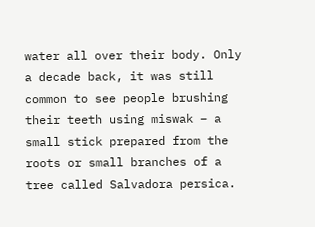water all over their body. Only a decade back, it was still common to see people brushing their teeth using miswak – a small stick prepared from the roots or small branches of a tree called Salvadora persica.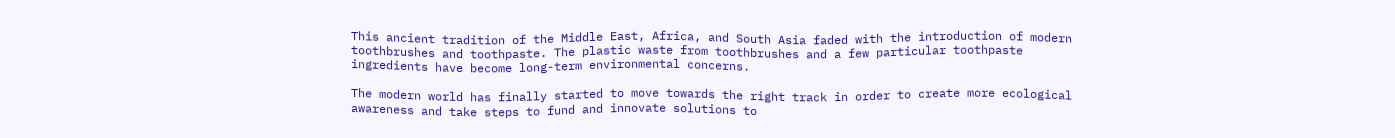This ancient tradition of the Middle East, Africa, and South Asia faded with the introduction of modern toothbrushes and toothpaste. The plastic waste from toothbrushes and a few particular toothpaste ingredients have become long-term environmental concerns.

The modern world has finally started to move towards the right track in order to create more ecological awareness and take steps to fund and innovate solutions to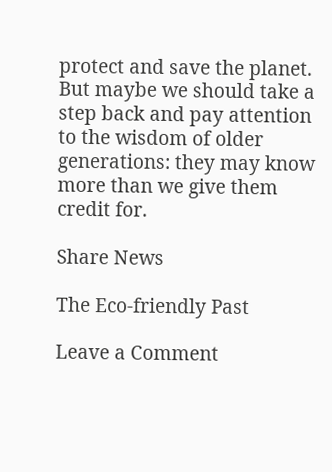protect and save the planet. But maybe we should take a step back and pay attention to the wisdom of older generations: they may know more than we give them credit for.

Share News

The Eco-friendly Past

Leave a Comment